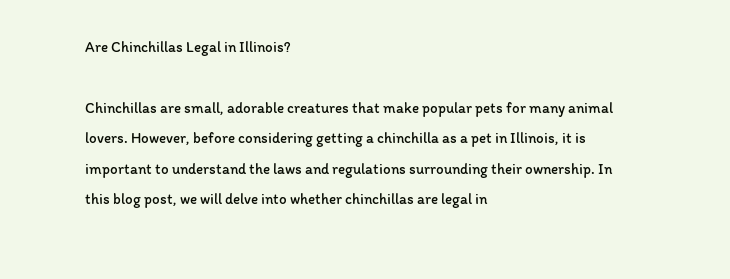Are Chinchillas Legal in Illinois?

Chinchillas are small, adorable creatures that make popular pets for many animal lovers. However, before considering getting a chinchilla as a pet in Illinois, it is important to understand the laws and regulations surrounding their ownership. In this blog post, we will delve into whether chinchillas are legal in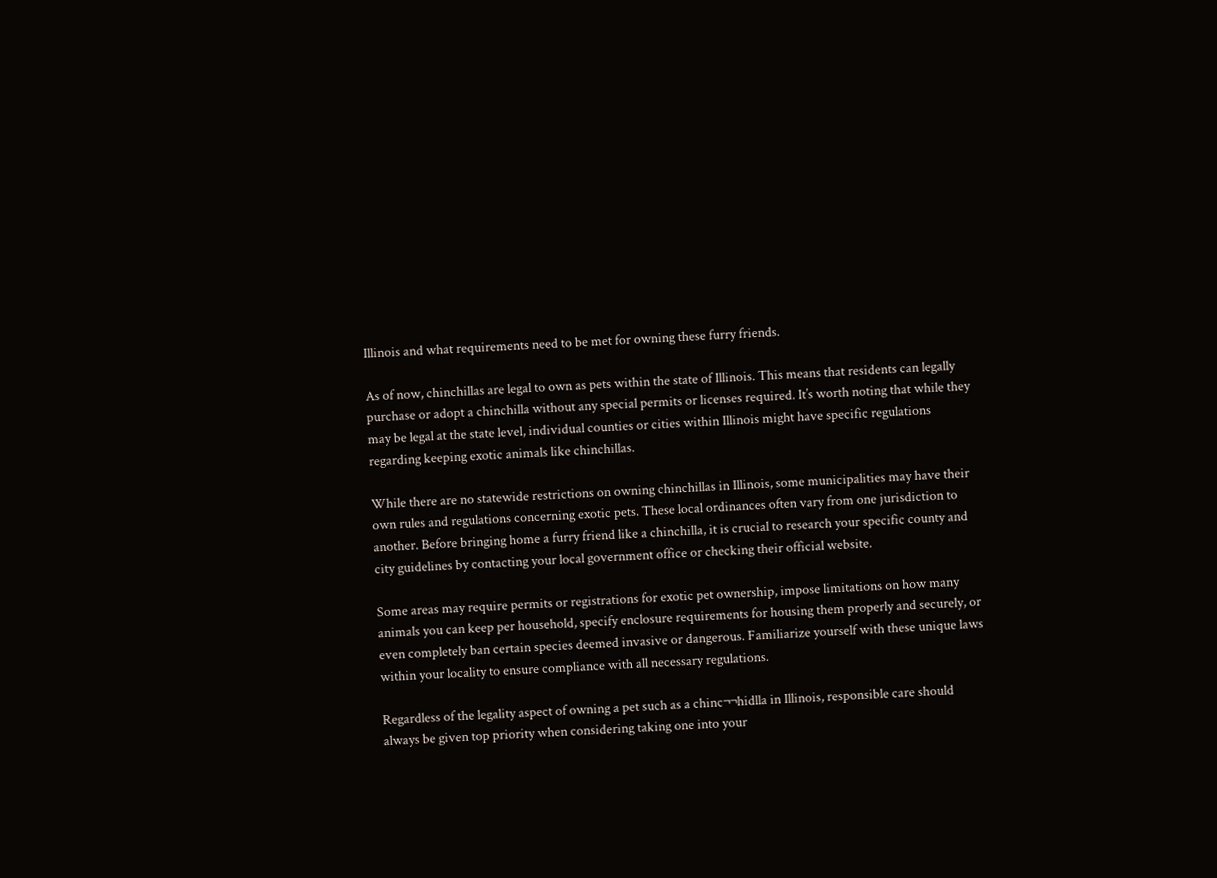Illinois and what requirements need to be met for owning these furry friends.

As of now, chinchillas are legal to own as pets within the state of Illinois. This means that residents can legally purchase or adopt a chinchilla without any special permits or licenses required. It’s worth noting that while they may be legal at the state level, individual counties or cities within Illinois might have specific regulations regarding keeping exotic animals like chinchillas.

While there are no statewide restrictions on owning chinchillas in Illinois, some municipalities may have their own rules and regulations concerning exotic pets. These local ordinances often vary from one jurisdiction to another. Before bringing home a furry friend like a chinchilla, it is crucial to research your specific county and city guidelines by contacting your local government office or checking their official website.

Some areas may require permits or registrations for exotic pet ownership, impose limitations on how many animals you can keep per household, specify enclosure requirements for housing them properly and securely, or even completely ban certain species deemed invasive or dangerous. Familiarize yourself with these unique laws within your locality to ensure compliance with all necessary regulations.

Regardless of the legality aspect of owning a pet such as a chinc¬¬hidlla in Illinois, responsible care should always be given top priority when considering taking one into your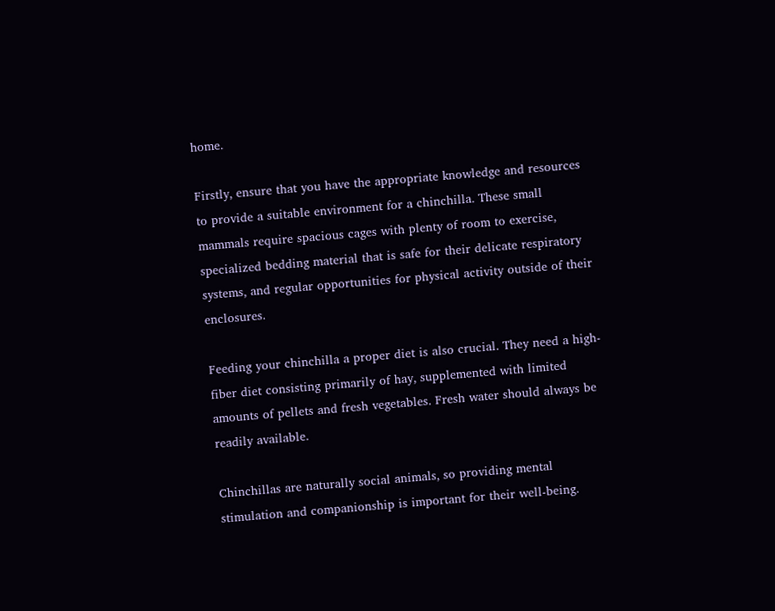home.

Firstly, ensure that you have the appropriate knowledge and resources to provide a suitable environment for a chinchilla. These small mammals require spacious cages with plenty of room to exercise, specialized bedding material that is safe for their delicate respiratory systems, and regular opportunities for physical activity outside of their enclosures.

Feeding your chinchilla a proper diet is also crucial. They need a high-fiber diet consisting primarily of hay, supplemented with limited amounts of pellets and fresh vegetables. Fresh water should always be readily available.

Chinchillas are naturally social animals, so providing mental stimulation and companionship is important for their well-being.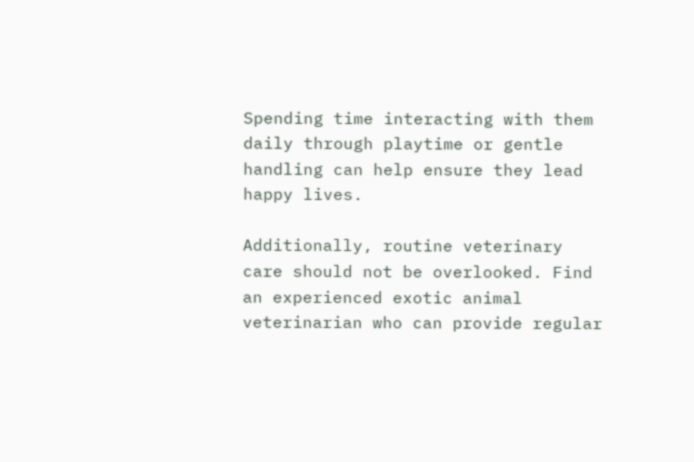Spending time interacting with them daily through playtime or gentle handling can help ensure they lead happy lives.

Additionally, routine veterinary care should not be overlooked. Find an experienced exotic animal veterinarian who can provide regular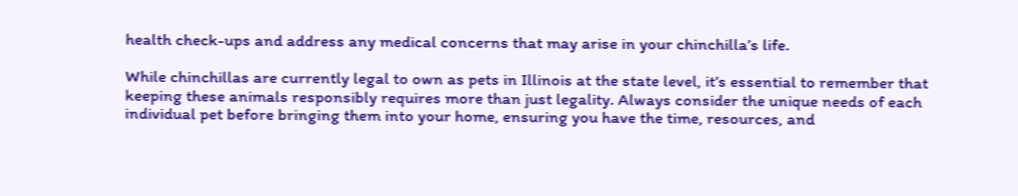health check-ups and address any medical concerns that may arise in your chinchilla’s life.

While chinchillas are currently legal to own as pets in Illinois at the state level, it’s essential to remember that keeping these animals responsibly requires more than just legality. Always consider the unique needs of each individual pet before bringing them into your home, ensuring you have the time, resources, and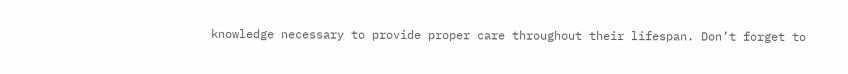knowledge necessary to provide proper care throughout their lifespan. Don’t forget to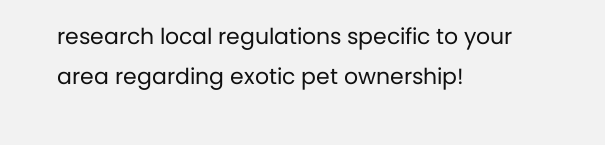research local regulations specific to your area regarding exotic pet ownership!